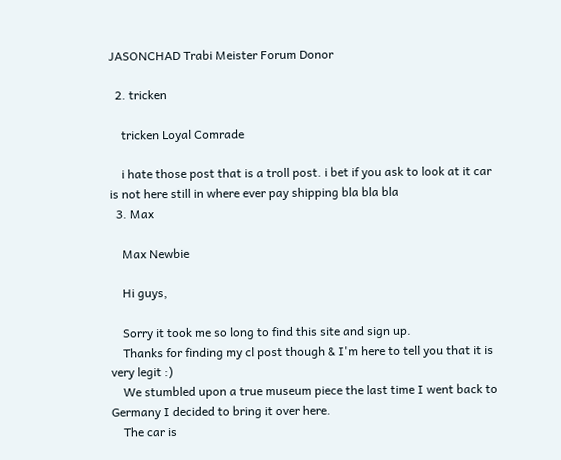JASONCHAD Trabi Meister Forum Donor

  2. tricken

    tricken Loyal Comrade

    i hate those post that is a troll post. i bet if you ask to look at it car is not here still in where ever pay shipping bla bla bla
  3. Max

    Max Newbie

    Hi guys,

    Sorry it took me so long to find this site and sign up.
    Thanks for finding my cl post though & I'm here to tell you that it is very legit :)
    We stumbled upon a true museum piece the last time I went back to Germany I decided to bring it over here.
    The car is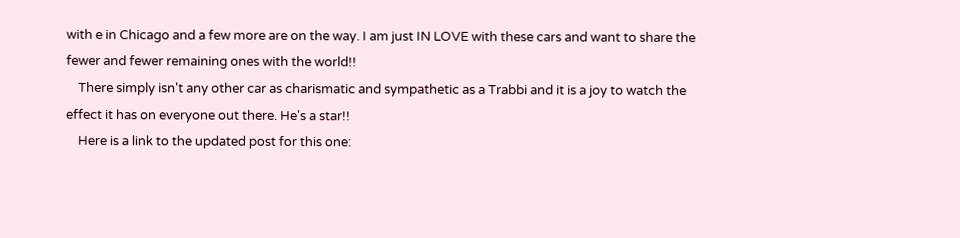with e in Chicago and a few more are on the way. I am just IN LOVE with these cars and want to share the fewer and fewer remaining ones with the world!!
    There simply isn't any other car as charismatic and sympathetic as a Trabbi and it is a joy to watch the effect it has on everyone out there. He's a star!!
    Here is a link to the updated post for this one: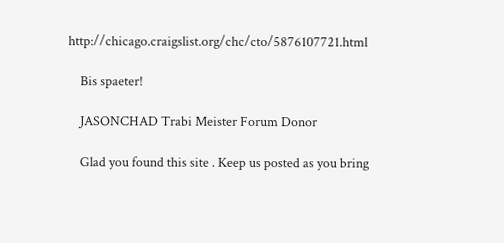http://chicago.craigslist.org/chc/cto/5876107721.html

    Bis spaeter!

    JASONCHAD Trabi Meister Forum Donor

    Glad you found this site . Keep us posted as you bring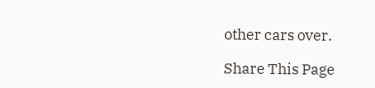other cars over.

Share This Page